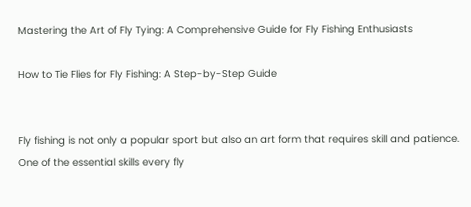Mastering the Art of Fly Tying: A Comprehensive Guide for Fly Fishing Enthusiasts

How to Tie Flies for Fly Fishing: A Step-by-Step Guide


Fly fishing is not only a popular sport but also an art form that requires skill and patience. One of the essential skills every fly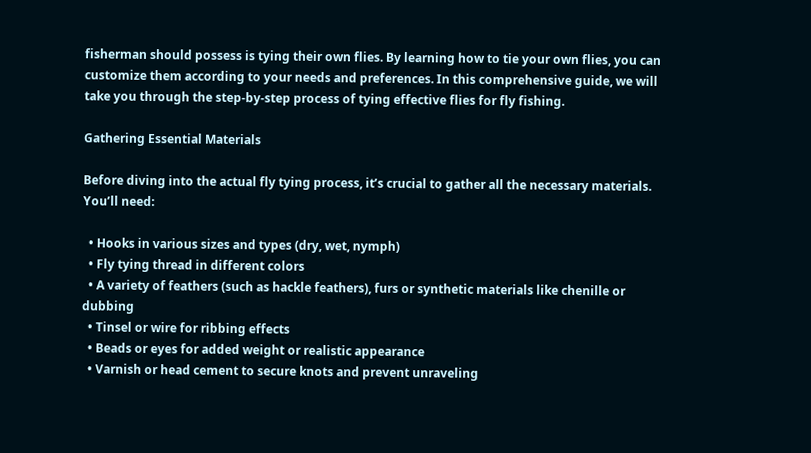fisherman should possess is tying their own flies. By learning how to tie your own flies, you can customize them according to your needs and preferences. In this comprehensive guide, we will take you through the step-by-step process of tying effective flies for fly fishing.

Gathering Essential Materials

Before diving into the actual fly tying process, it’s crucial to gather all the necessary materials. You’ll need:

  • Hooks in various sizes and types (dry, wet, nymph)
  • Fly tying thread in different colors
  • A variety of feathers (such as hackle feathers), furs or synthetic materials like chenille or dubbing
  • Tinsel or wire for ribbing effects
  • Beads or eyes for added weight or realistic appearance
  • Varnish or head cement to secure knots and prevent unraveling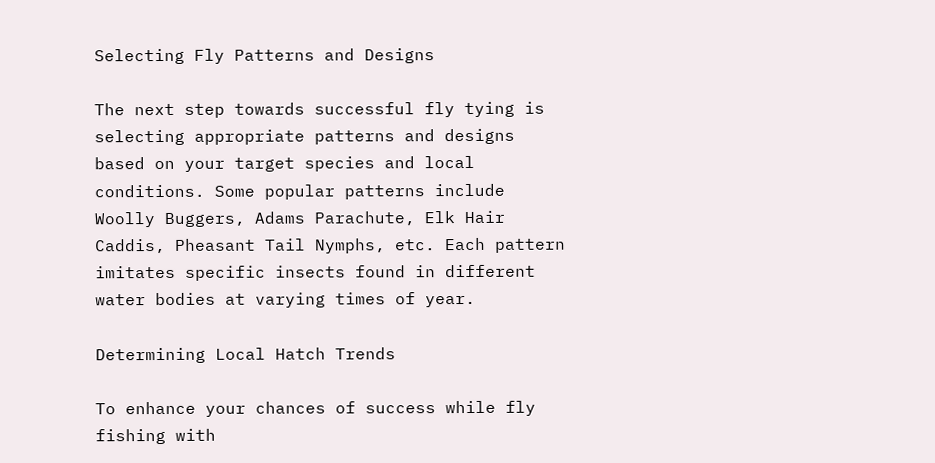Selecting Fly Patterns and Designs

The next step towards successful fly tying is selecting appropriate patterns and designs based on your target species and local conditions. Some popular patterns include Woolly Buggers, Adams Parachute, Elk Hair Caddis, Pheasant Tail Nymphs, etc. Each pattern imitates specific insects found in different water bodies at varying times of year.

Determining Local Hatch Trends

To enhance your chances of success while fly fishing with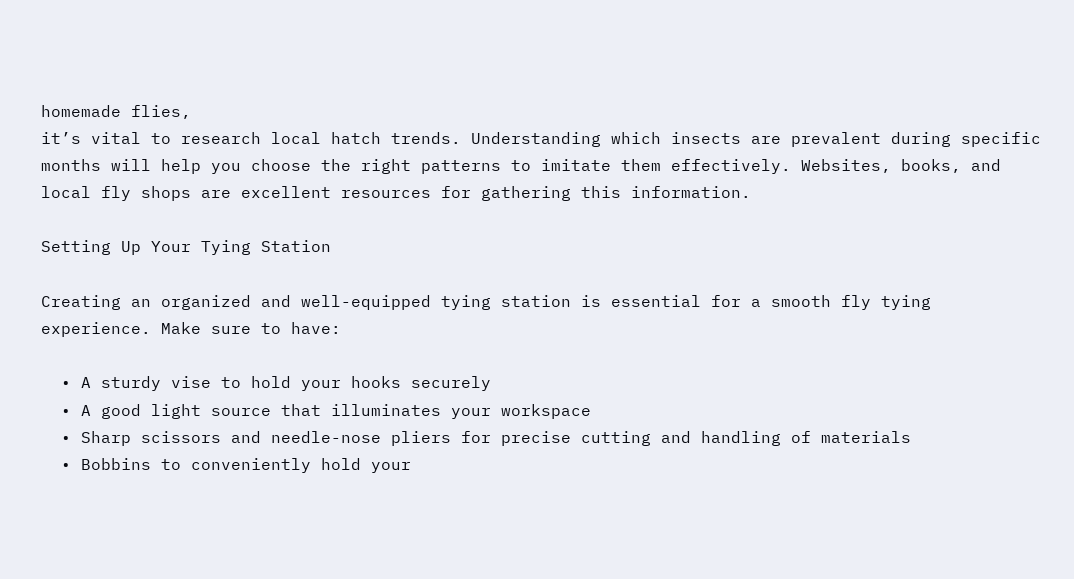homemade flies,
it’s vital to research local hatch trends. Understanding which insects are prevalent during specific months will help you choose the right patterns to imitate them effectively. Websites, books, and local fly shops are excellent resources for gathering this information.

Setting Up Your Tying Station

Creating an organized and well-equipped tying station is essential for a smooth fly tying experience. Make sure to have:

  • A sturdy vise to hold your hooks securely
  • A good light source that illuminates your workspace
  • Sharp scissors and needle-nose pliers for precise cutting and handling of materials
  • Bobbins to conveniently hold your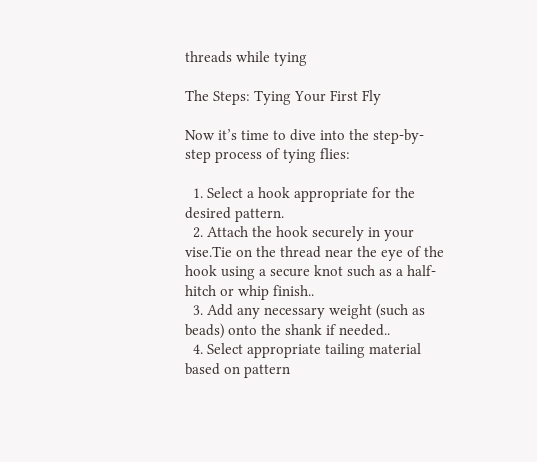threads while tying

The Steps: Tying Your First Fly

Now it’s time to dive into the step-by-step process of tying flies:

  1. Select a hook appropriate for the desired pattern.
  2. Attach the hook securely in your vise.Tie on the thread near the eye of the hook using a secure knot such as a half-hitch or whip finish..
  3. Add any necessary weight (such as beads) onto the shank if needed..
  4. Select appropriate tailing material based on pattern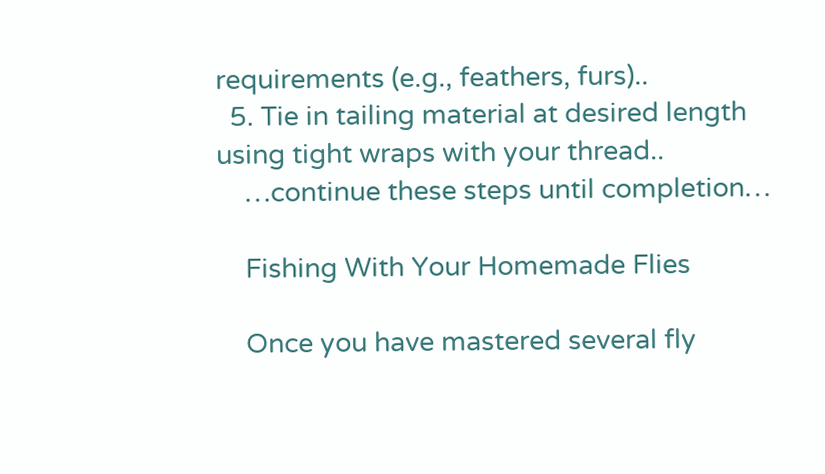requirements (e.g., feathers, furs)..
  5. Tie in tailing material at desired length using tight wraps with your thread..
    …continue these steps until completion…

    Fishing With Your Homemade Flies

    Once you have mastered several fly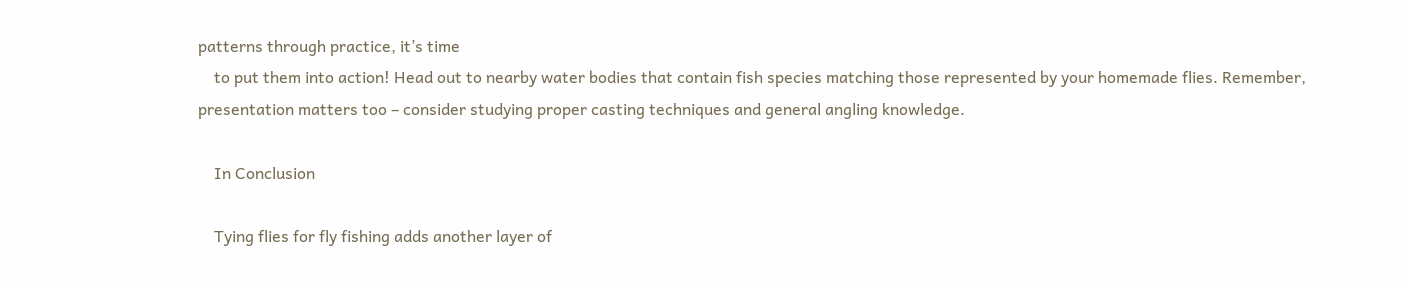patterns through practice, it’s time
    to put them into action! Head out to nearby water bodies that contain fish species matching those represented by your homemade flies. Remember, presentation matters too – consider studying proper casting techniques and general angling knowledge.

    In Conclusion

    Tying flies for fly fishing adds another layer of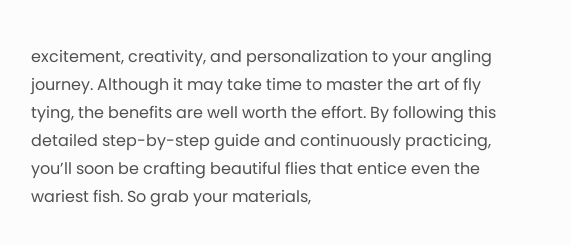excitement, creativity, and personalization to your angling journey. Although it may take time to master the art of fly tying, the benefits are well worth the effort. By following this detailed step-by-step guide and continuously practicing, you’ll soon be crafting beautiful flies that entice even the wariest fish. So grab your materials,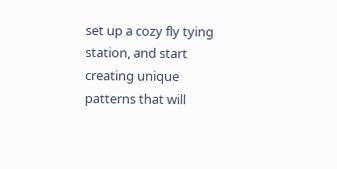set up a cozy fly tying station, and start creating unique patterns that will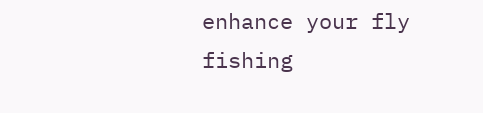enhance your fly fishing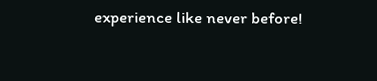experience like never before!